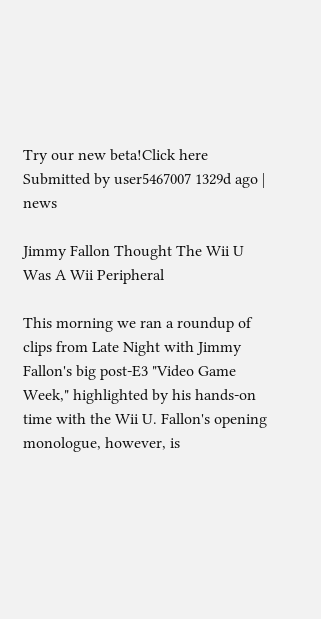Try our new beta!Click here
Submitted by user5467007 1329d ago | news

Jimmy Fallon Thought The Wii U Was A Wii Peripheral

This morning we ran a roundup of clips from Late Night with Jimmy Fallon's big post-E3 "Video Game Week," highlighted by his hands-on time with the Wii U. Fallon's opening monologue, however, is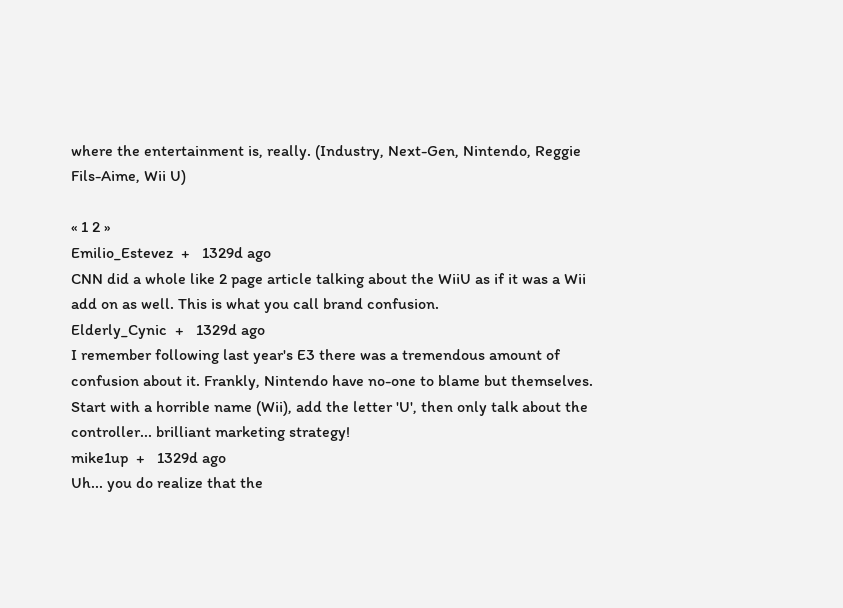where the entertainment is, really. (Industry, Next-Gen, Nintendo, Reggie Fils-Aime, Wii U)

« 1 2 »
Emilio_Estevez  +   1329d ago
CNN did a whole like 2 page article talking about the WiiU as if it was a Wii add on as well. This is what you call brand confusion.
Elderly_Cynic  +   1329d ago
I remember following last year's E3 there was a tremendous amount of confusion about it. Frankly, Nintendo have no-one to blame but themselves. Start with a horrible name (Wii), add the letter 'U', then only talk about the controller... brilliant marketing strategy!
mike1up  +   1329d ago
Uh... you do realize that the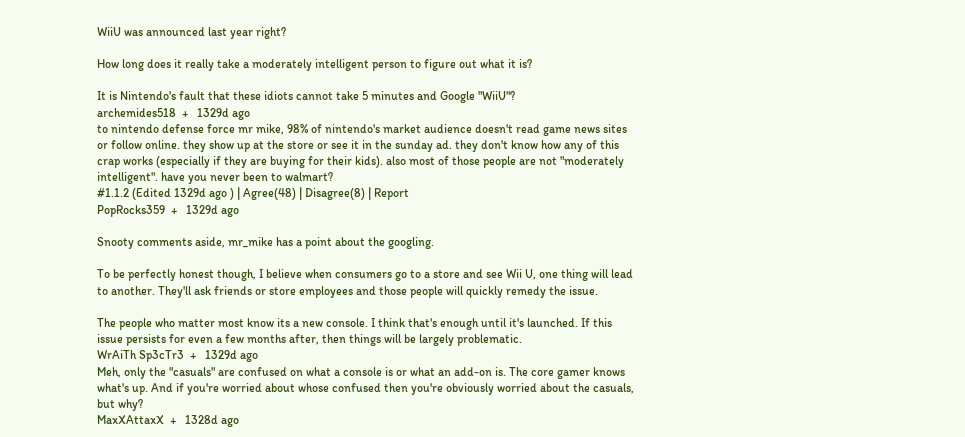WiiU was announced last year right?

How long does it really take a moderately intelligent person to figure out what it is?

It is Nintendo's fault that these idiots cannot take 5 minutes and Google "WiiU"?
archemides518  +   1329d ago
to nintendo defense force mr mike, 98% of nintendo's market audience doesn't read game news sites or follow online. they show up at the store or see it in the sunday ad. they don't know how any of this crap works (especially if they are buying for their kids). also most of those people are not "moderately intelligent". have you never been to walmart?
#1.1.2 (Edited 1329d ago ) | Agree(48) | Disagree(8) | Report
PopRocks359  +   1329d ago

Snooty comments aside, mr_mike has a point about the googling.

To be perfectly honest though, I believe when consumers go to a store and see Wii U, one thing will lead to another. They'll ask friends or store employees and those people will quickly remedy the issue.

The people who matter most know its a new console. I think that's enough until it's launched. If this issue persists for even a few months after, then things will be largely problematic.
WrAiTh Sp3cTr3  +   1329d ago
Meh, only the "casuals" are confused on what a console is or what an add-on is. The core gamer knows what's up. And if you're worried about whose confused then you're obviously worried about the casuals, but why?
MaxXAttaxX  +   1328d ago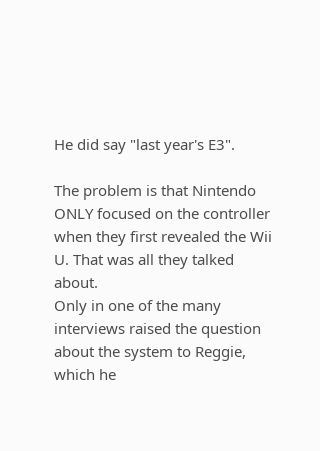He did say "last year's E3".

The problem is that Nintendo ONLY focused on the controller when they first revealed the Wii U. That was all they talked about.
Only in one of the many interviews raised the question about the system to Reggie, which he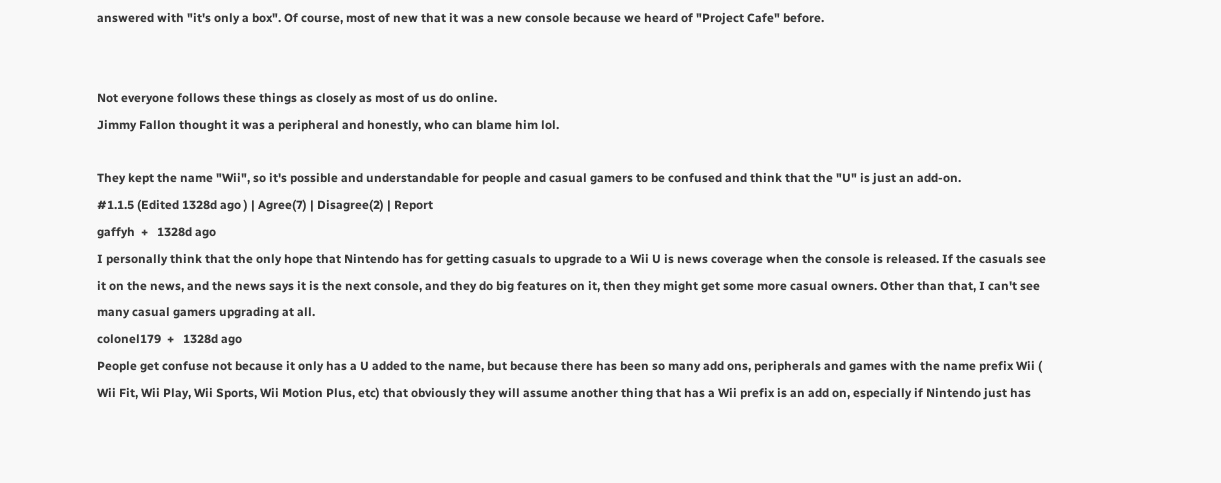answered with "it's only a box". Of course, most of new that it was a new console because we heard of "Project Cafe" before.


Not everyone follows these things as closely as most of us do online.
Jimmy Fallon thought it was a peripheral and honestly, who can blame him lol.

They kept the name "Wii", so it's possible and understandable for people and casual gamers to be confused and think that the "U" is just an add-on.
#1.1.5 (Edited 1328d ago ) | Agree(7) | Disagree(2) | Report
gaffyh  +   1328d ago
I personally think that the only hope that Nintendo has for getting casuals to upgrade to a Wii U is news coverage when the console is released. If the casuals see it on the news, and the news says it is the next console, and they do big features on it, then they might get some more casual owners. Other than that, I can't see many casual gamers upgrading at all.
colonel179  +   1328d ago
People get confuse not because it only has a U added to the name, but because there has been so many add ons, peripherals and games with the name prefix Wii ( Wii Fit, Wii Play, Wii Sports, Wii Motion Plus, etc) that obviously they will assume another thing that has a Wii prefix is an add on, especially if Nintendo just has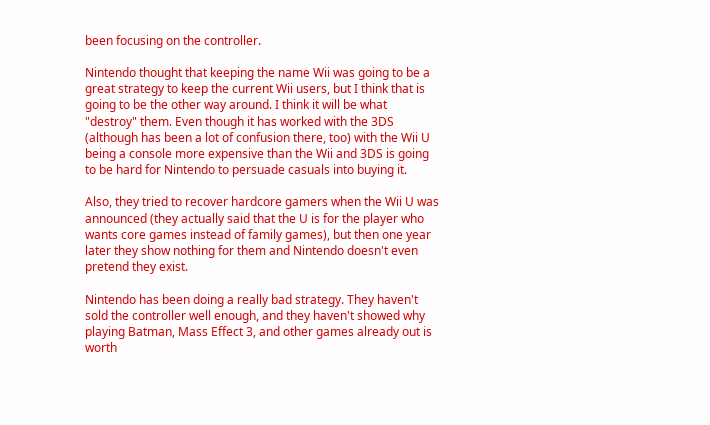been focusing on the controller.

Nintendo thought that keeping the name Wii was going to be a great strategy to keep the current Wii users, but I think that is going to be the other way around. I think it will be what "destroy" them. Even though it has worked with the 3DS (although has been a lot of confusion there, too) with the Wii U being a console more expensive than the Wii and 3DS is going to be hard for Nintendo to persuade casuals into buying it.

Also, they tried to recover hardcore gamers when the Wii U was announced (they actually said that the U is for the player who wants core games instead of family games), but then one year later they show nothing for them and Nintendo doesn't even pretend they exist.

Nintendo has been doing a really bad strategy. They haven't sold the controller well enough, and they haven't showed why playing Batman, Mass Effect 3, and other games already out is worth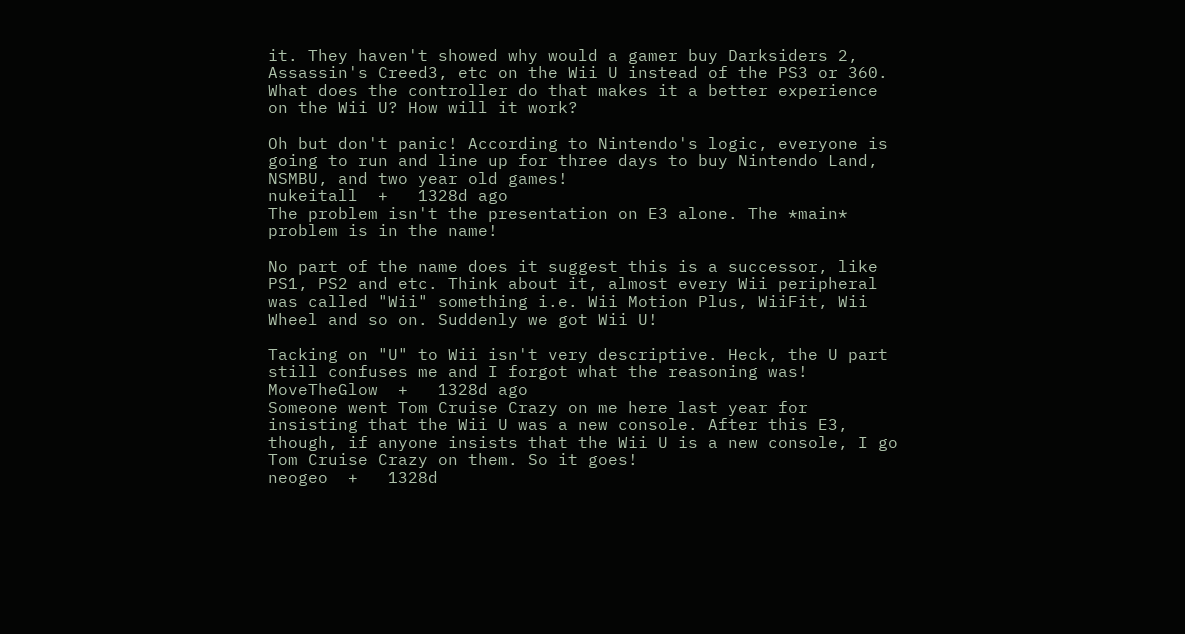it. They haven't showed why would a gamer buy Darksiders 2, Assassin's Creed3, etc on the Wii U instead of the PS3 or 360. What does the controller do that makes it a better experience on the Wii U? How will it work?

Oh but don't panic! According to Nintendo's logic, everyone is going to run and line up for three days to buy Nintendo Land, NSMBU, and two year old games!
nukeitall  +   1328d ago
The problem isn't the presentation on E3 alone. The *main* problem is in the name!

No part of the name does it suggest this is a successor, like PS1, PS2 and etc. Think about it, almost every Wii peripheral was called "Wii" something i.e. Wii Motion Plus, WiiFit, Wii Wheel and so on. Suddenly we got Wii U!

Tacking on "U" to Wii isn't very descriptive. Heck, the U part still confuses me and I forgot what the reasoning was!
MoveTheGlow  +   1328d ago
Someone went Tom Cruise Crazy on me here last year for insisting that the Wii U was a new console. After this E3, though, if anyone insists that the Wii U is a new console, I go Tom Cruise Crazy on them. So it goes!
neogeo  +   1328d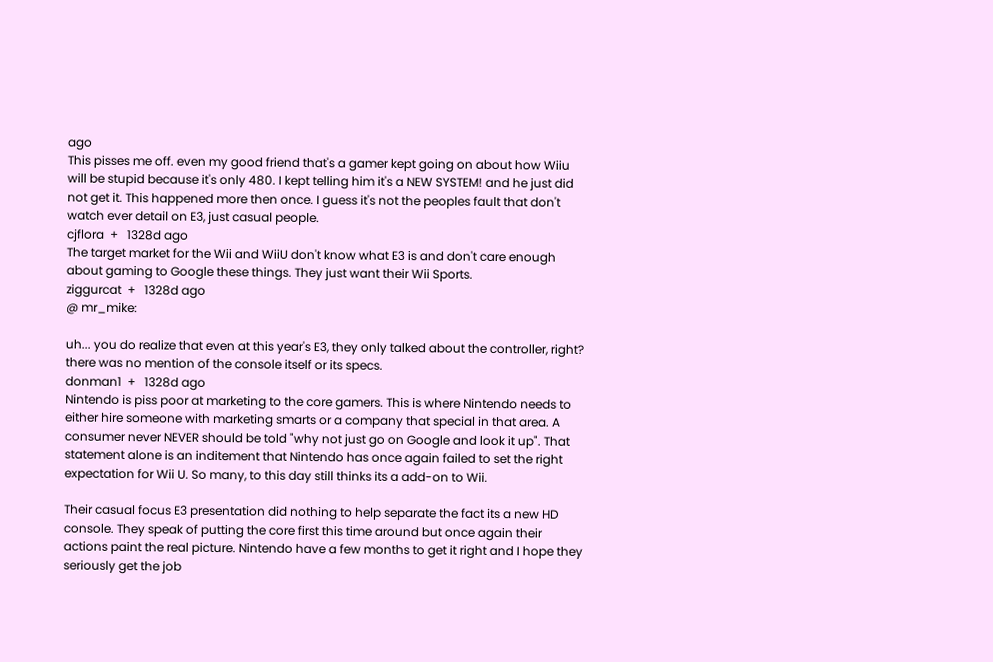ago
This pisses me off. even my good friend that's a gamer kept going on about how Wiiu will be stupid because it's only 480. I kept telling him it's a NEW SYSTEM! and he just did not get it. This happened more then once. I guess it's not the peoples fault that don't watch ever detail on E3, just casual people.
cjflora  +   1328d ago
The target market for the Wii and WiiU don't know what E3 is and don't care enough about gaming to Google these things. They just want their Wii Sports.
ziggurcat  +   1328d ago
@ mr_mike:

uh... you do realize that even at this year's E3, they only talked about the controller, right? there was no mention of the console itself or its specs.
donman1  +   1328d ago
Nintendo is piss poor at marketing to the core gamers. This is where Nintendo needs to either hire someone with marketing smarts or a company that special in that area. A consumer never NEVER should be told "why not just go on Google and look it up". That statement alone is an inditement that Nintendo has once again failed to set the right expectation for Wii U. So many, to this day still thinks its a add-on to Wii.

Their casual focus E3 presentation did nothing to help separate the fact its a new HD console. They speak of putting the core first this time around but once again their actions paint the real picture. Nintendo have a few months to get it right and I hope they seriously get the job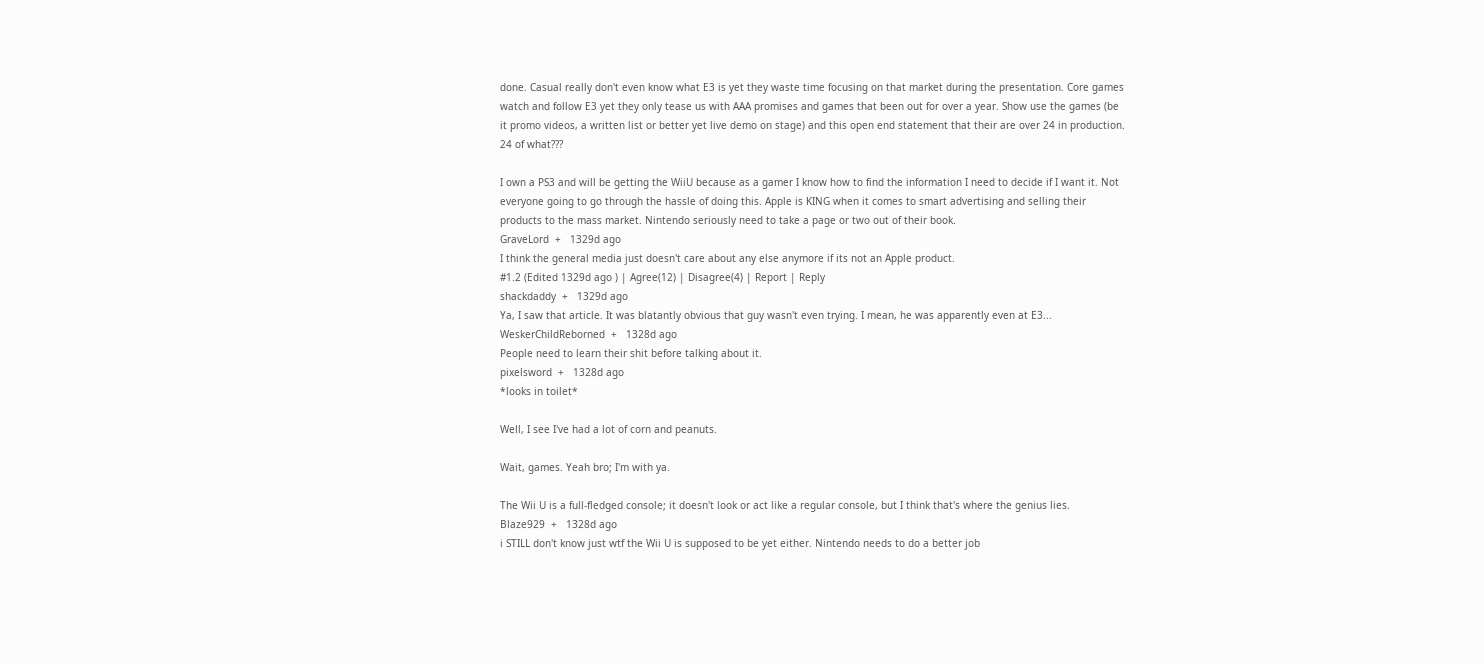done. Casual really don't even know what E3 is yet they waste time focusing on that market during the presentation. Core games watch and follow E3 yet they only tease us with AAA promises and games that been out for over a year. Show use the games (be it promo videos, a written list or better yet live demo on stage) and this open end statement that their are over 24 in production. 24 of what???

I own a PS3 and will be getting the WiiU because as a gamer I know how to find the information I need to decide if I want it. Not everyone going to go through the hassle of doing this. Apple is KING when it comes to smart advertising and selling their products to the mass market. Nintendo seriously need to take a page or two out of their book.
GraveLord  +   1329d ago
I think the general media just doesn't care about any else anymore if its not an Apple product.
#1.2 (Edited 1329d ago ) | Agree(12) | Disagree(4) | Report | Reply
shackdaddy  +   1329d ago
Ya, I saw that article. It was blatantly obvious that guy wasn't even trying. I mean, he was apparently even at E3...
WeskerChildReborned  +   1328d ago
People need to learn their shit before talking about it.
pixelsword  +   1328d ago
*looks in toilet*

Well, I see I've had a lot of corn and peanuts.

Wait, games. Yeah bro; I'm with ya.

The Wii U is a full-fledged console; it doesn't look or act like a regular console, but I think that's where the genius lies.
Blaze929  +   1328d ago
i STILL don't know just wtf the Wii U is supposed to be yet either. Nintendo needs to do a better job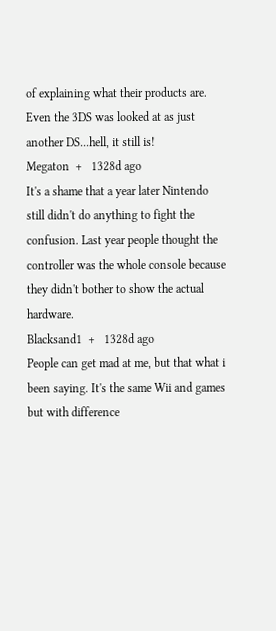of explaining what their products are. Even the 3DS was looked at as just another DS...hell, it still is!
Megaton  +   1328d ago
It's a shame that a year later Nintendo still didn't do anything to fight the confusion. Last year people thought the controller was the whole console because they didn't bother to show the actual hardware.
Blacksand1  +   1328d ago
People can get mad at me, but that what i been saying. It's the same Wii and games but with difference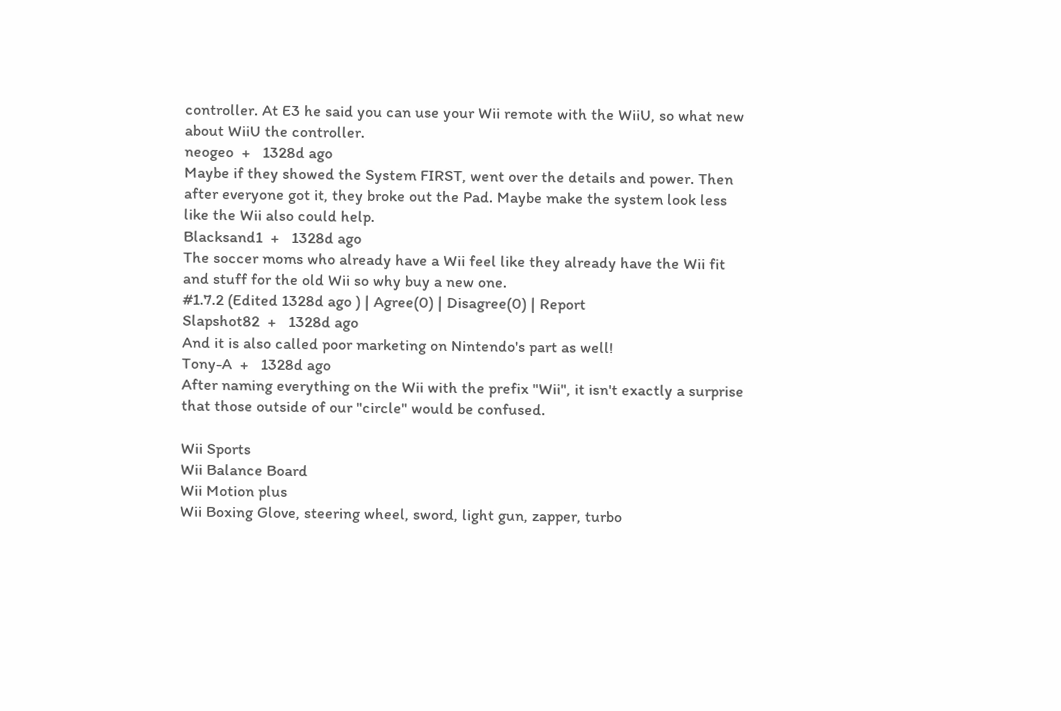controller. At E3 he said you can use your Wii remote with the WiiU, so what new about WiiU the controller.
neogeo  +   1328d ago
Maybe if they showed the System FIRST, went over the details and power. Then after everyone got it, they broke out the Pad. Maybe make the system look less like the Wii also could help.
Blacksand1  +   1328d ago
The soccer moms who already have a Wii feel like they already have the Wii fit and stuff for the old Wii so why buy a new one.
#1.7.2 (Edited 1328d ago ) | Agree(0) | Disagree(0) | Report
Slapshot82  +   1328d ago
And it is also called poor marketing on Nintendo's part as well!
Tony-A  +   1328d ago
After naming everything on the Wii with the prefix "Wii", it isn't exactly a surprise that those outside of our "circle" would be confused.

Wii Sports
Wii Balance Board
Wii Motion plus
Wii Boxing Glove, steering wheel, sword, light gun, zapper, turbo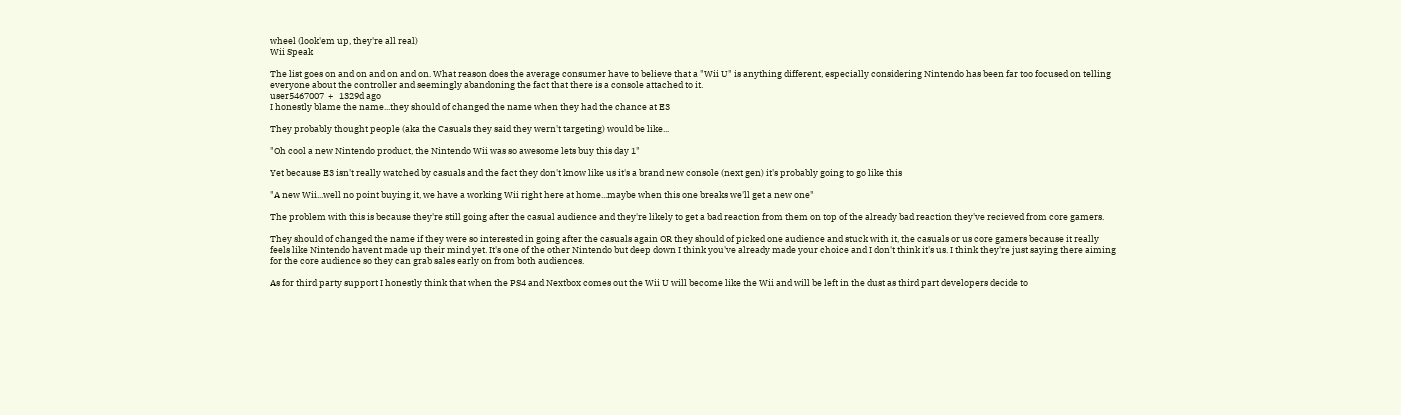wheel (look'em up, they're all real)
Wii Speak

The list goes on and on and on and on. What reason does the average consumer have to believe that a "Wii U" is anything different, especially considering Nintendo has been far too focused on telling everyone about the controller and seemingly abandoning the fact that there is a console attached to it.
user5467007  +   1329d ago
I honestly blame the name...they should of changed the name when they had the chance at E3

They probably thought people (aka the Casuals they said they wern't targeting) would be like...

"Oh cool a new Nintendo product, the Nintendo Wii was so awesome lets buy this day 1"

Yet because E3 isn't really watched by casuals and the fact they don't know like us it's a brand new console (next gen) it's probably going to go like this

"A new Wii...well no point buying it, we have a working Wii right here at home...maybe when this one breaks we'll get a new one"

The problem with this is because they're still going after the casual audience and they're likely to get a bad reaction from them on top of the already bad reaction they've recieved from core gamers.

They should of changed the name if they were so interested in going after the casuals again OR they should of picked one audience and stuck with it, the casuals or us core gamers because it really feels like Nintendo havent made up their mind yet. It's one of the other Nintendo but deep down I think you've already made your choice and I don't think it's us. I think they're just saying there aiming for the core audience so they can grab sales early on from both audiences.

As for third party support I honestly think that when the PS4 and Nextbox comes out the Wii U will become like the Wii and will be left in the dust as third part developers decide to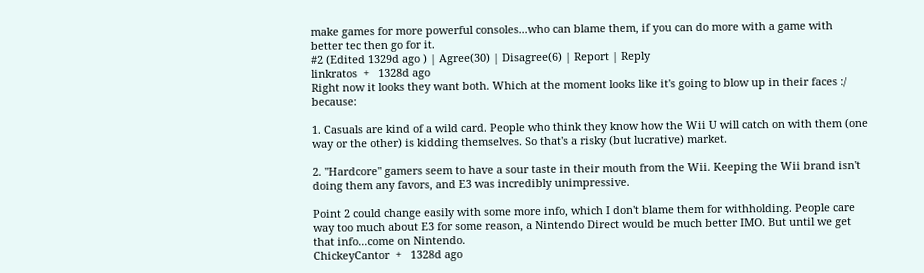make games for more powerful consoles...who can blame them, if you can do more with a game with better tec then go for it.
#2 (Edited 1329d ago ) | Agree(30) | Disagree(6) | Report | Reply
linkratos  +   1328d ago
Right now it looks they want both. Which at the moment looks like it's going to blow up in their faces :/ because:

1. Casuals are kind of a wild card. People who think they know how the Wii U will catch on with them (one way or the other) is kidding themselves. So that's a risky (but lucrative) market.

2. "Hardcore" gamers seem to have a sour taste in their mouth from the Wii. Keeping the Wii brand isn't doing them any favors, and E3 was incredibly unimpressive.

Point 2 could change easily with some more info, which I don't blame them for withholding. People care way too much about E3 for some reason, a Nintendo Direct would be much better IMO. But until we get that info...come on Nintendo.
ChickeyCantor  +   1328d ago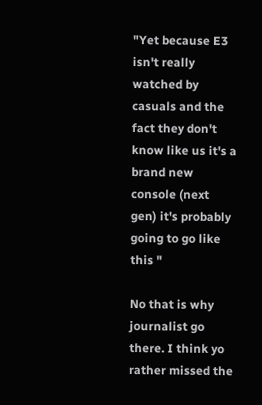"Yet because E3 isn't really watched by casuals and the fact they don't know like us it's a brand new console (next gen) it's probably going to go like this "

No that is why journalist go there. I think yo rather missed the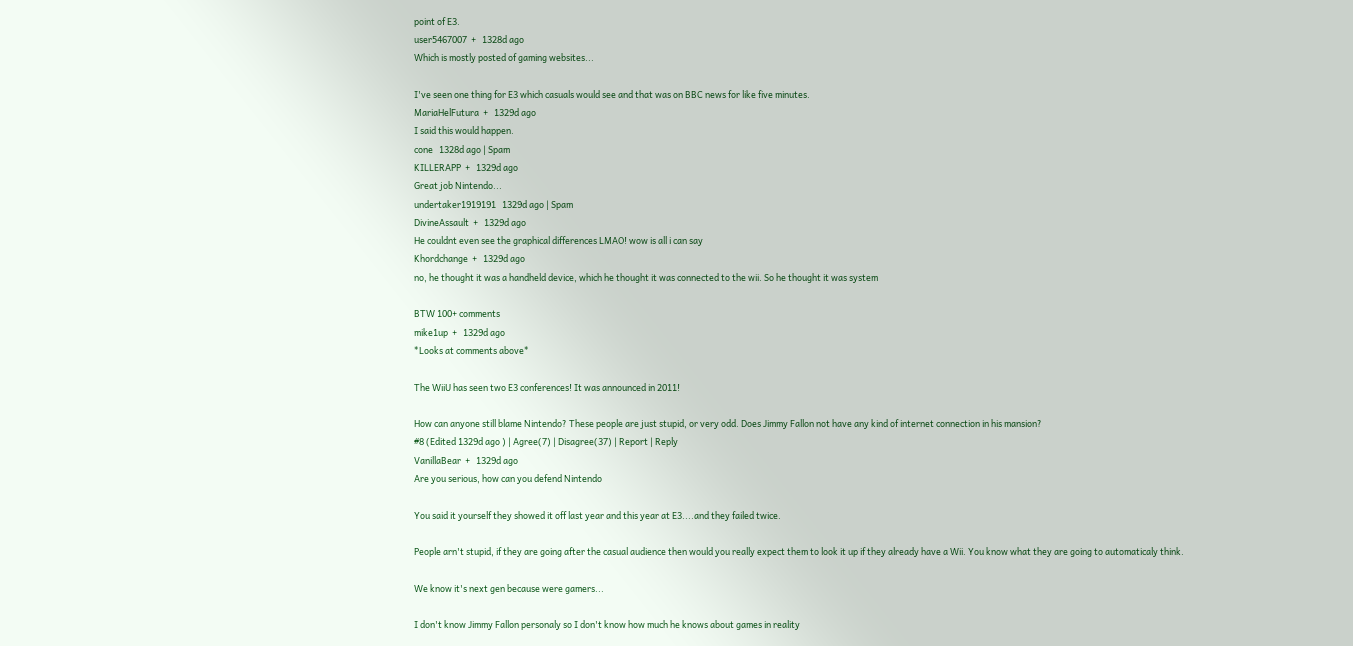point of E3.
user5467007  +   1328d ago
Which is mostly posted of gaming websites...

I've seen one thing for E3 which casuals would see and that was on BBC news for like five minutes.
MariaHelFutura  +   1329d ago
I said this would happen.
cone   1328d ago | Spam
KILLERAPP  +   1329d ago
Great job Nintendo...
undertaker1919191   1329d ago | Spam
DivineAssault  +   1329d ago
He couldnt even see the graphical differences LMAO! wow is all i can say
Khordchange  +   1329d ago
no, he thought it was a handheld device, which he thought it was connected to the wii. So he thought it was system

BTW 100+ comments
mike1up  +   1329d ago
*Looks at comments above*

The WiiU has seen two E3 conferences! It was announced in 2011!

How can anyone still blame Nintendo? These people are just stupid, or very odd. Does Jimmy Fallon not have any kind of internet connection in his mansion?
#8 (Edited 1329d ago ) | Agree(7) | Disagree(37) | Report | Reply
VanillaBear  +   1329d ago
Are you serious, how can you defend Nintendo

You said it yourself they showed it off last year and this year at E3....and they failed twice.

People arn't stupid, if they are going after the casual audience then would you really expect them to look it up if they already have a Wii. You know what they are going to automaticaly think.

We know it's next gen because were gamers...

I don't know Jimmy Fallon personaly so I don't know how much he knows about games in reality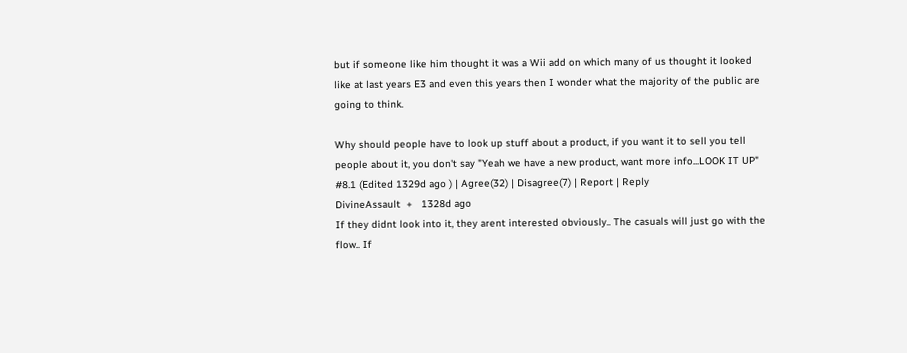but if someone like him thought it was a Wii add on which many of us thought it looked like at last years E3 and even this years then I wonder what the majority of the public are going to think.

Why should people have to look up stuff about a product, if you want it to sell you tell people about it, you don't say "Yeah we have a new product, want more info...LOOK IT UP"
#8.1 (Edited 1329d ago ) | Agree(32) | Disagree(7) | Report | Reply
DivineAssault  +   1328d ago
If they didnt look into it, they arent interested obviously.. The casuals will just go with the flow.. If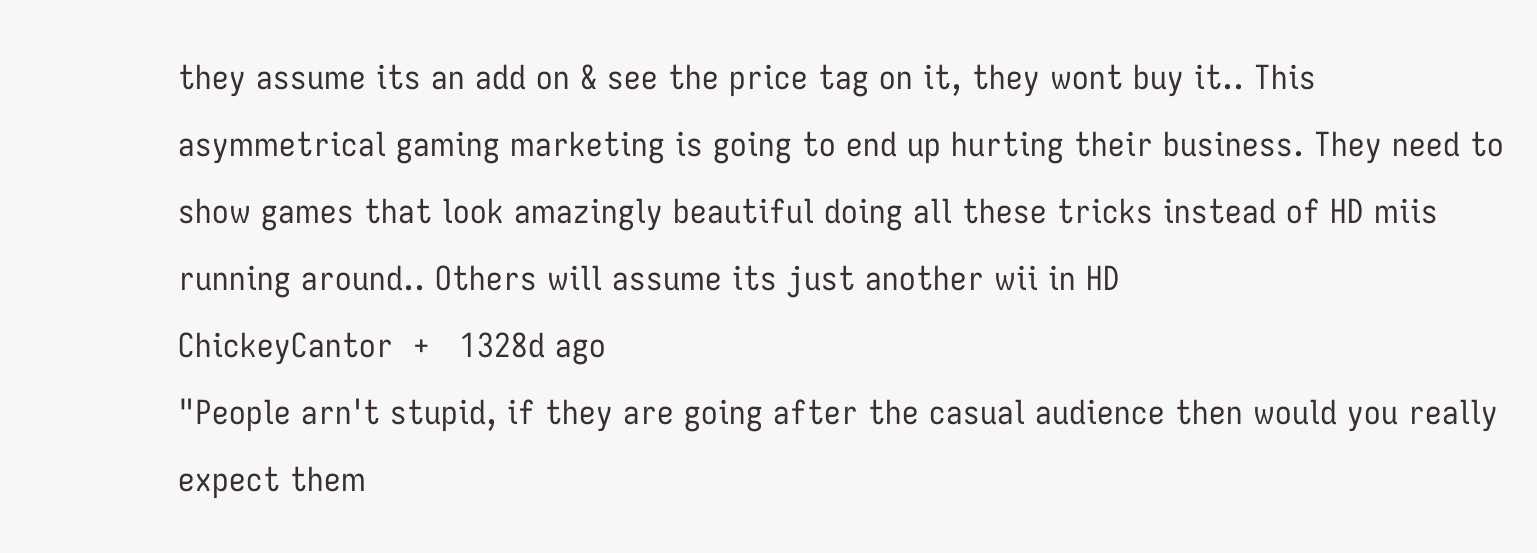they assume its an add on & see the price tag on it, they wont buy it.. This asymmetrical gaming marketing is going to end up hurting their business. They need to show games that look amazingly beautiful doing all these tricks instead of HD miis running around.. Others will assume its just another wii in HD
ChickeyCantor  +   1328d ago
"People arn't stupid, if they are going after the casual audience then would you really expect them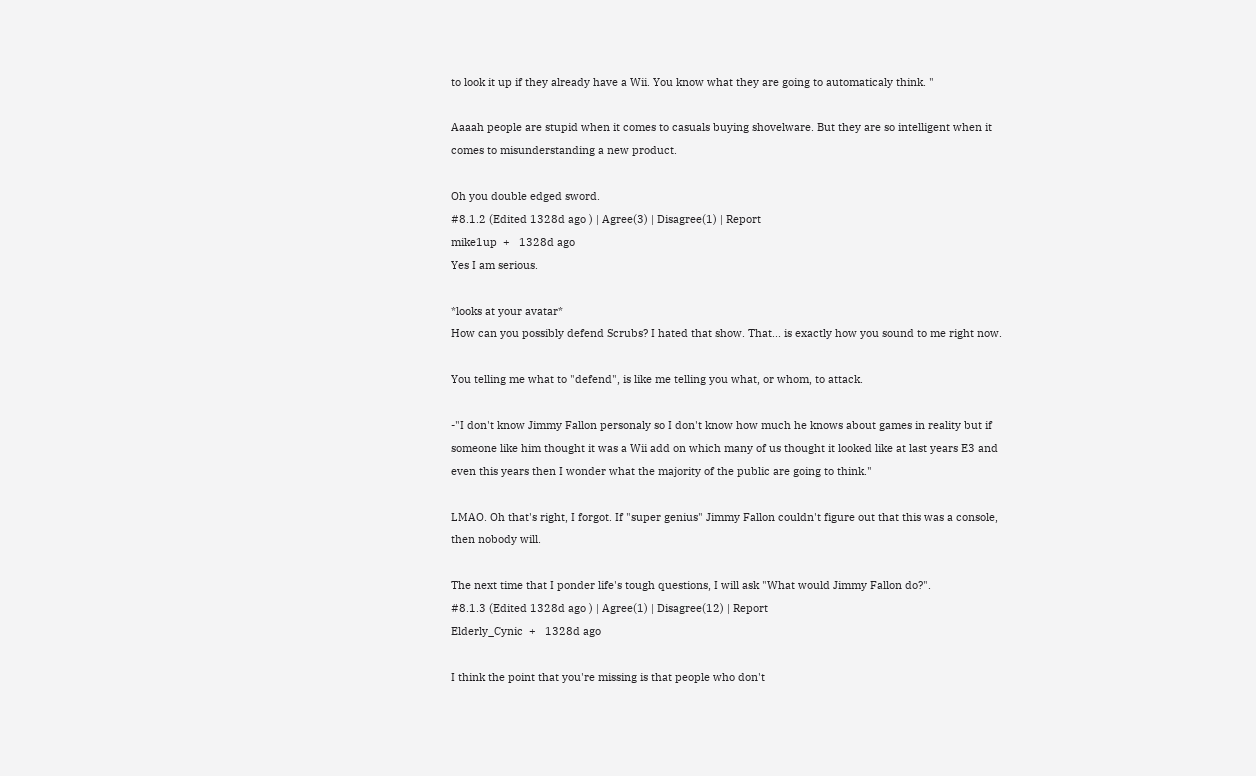to look it up if they already have a Wii. You know what they are going to automaticaly think. "

Aaaah people are stupid when it comes to casuals buying shovelware. But they are so intelligent when it comes to misunderstanding a new product.

Oh you double edged sword.
#8.1.2 (Edited 1328d ago ) | Agree(3) | Disagree(1) | Report
mike1up  +   1328d ago
Yes I am serious.

*looks at your avatar*
How can you possibly defend Scrubs? I hated that show. That... is exactly how you sound to me right now.

You telling me what to "defend", is like me telling you what, or whom, to attack.

-"I don't know Jimmy Fallon personaly so I don't know how much he knows about games in reality but if someone like him thought it was a Wii add on which many of us thought it looked like at last years E3 and even this years then I wonder what the majority of the public are going to think."

LMAO. Oh that's right, I forgot. If "super genius" Jimmy Fallon couldn't figure out that this was a console, then nobody will.

The next time that I ponder life's tough questions, I will ask "What would Jimmy Fallon do?".
#8.1.3 (Edited 1328d ago ) | Agree(1) | Disagree(12) | Report
Elderly_Cynic  +   1328d ago

I think the point that you're missing is that people who don't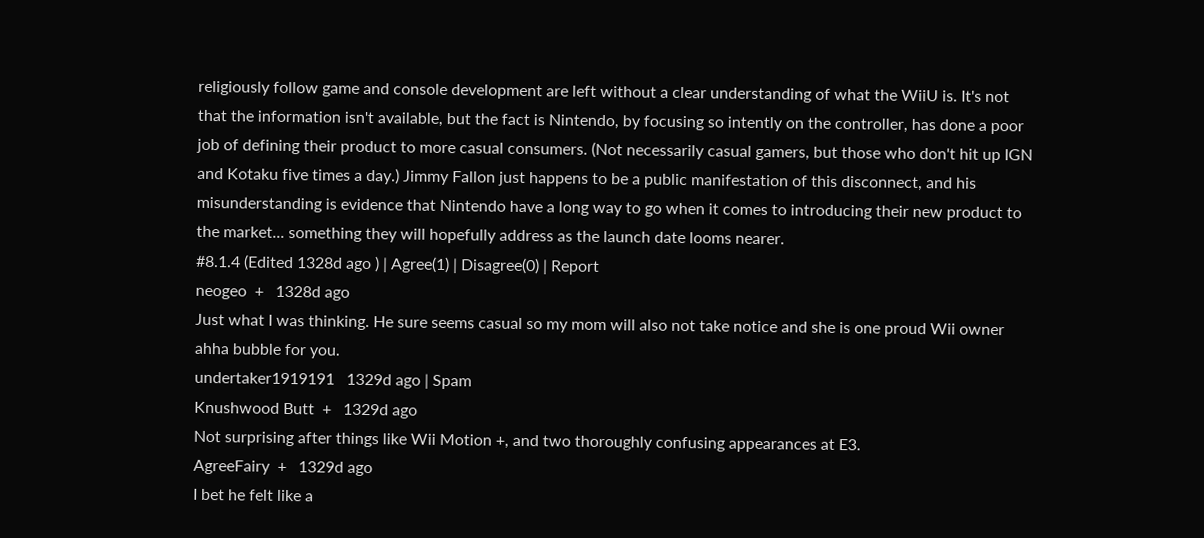religiously follow game and console development are left without a clear understanding of what the WiiU is. It's not that the information isn't available, but the fact is Nintendo, by focusing so intently on the controller, has done a poor job of defining their product to more casual consumers. (Not necessarily casual gamers, but those who don't hit up IGN and Kotaku five times a day.) Jimmy Fallon just happens to be a public manifestation of this disconnect, and his misunderstanding is evidence that Nintendo have a long way to go when it comes to introducing their new product to the market... something they will hopefully address as the launch date looms nearer.
#8.1.4 (Edited 1328d ago ) | Agree(1) | Disagree(0) | Report
neogeo  +   1328d ago
Just what I was thinking. He sure seems casual so my mom will also not take notice and she is one proud Wii owner ahha bubble for you.
undertaker1919191   1329d ago | Spam
Knushwood Butt  +   1329d ago
Not surprising after things like Wii Motion +, and two thoroughly confusing appearances at E3.
AgreeFairy  +   1329d ago
I bet he felt like a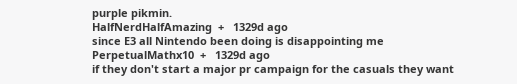purple pikmin.
HalfNerdHalfAmazing  +   1329d ago
since E3 all Nintendo been doing is disappointing me
PerpetualMathx10  +   1329d ago
if they don't start a major pr campaign for the casuals they want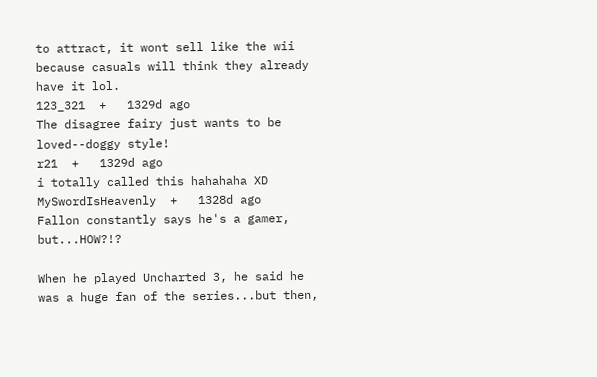to attract, it wont sell like the wii because casuals will think they already have it lol.
123_321  +   1329d ago
The disagree fairy just wants to be loved--doggy style!
r21  +   1329d ago
i totally called this hahahaha XD
MySwordIsHeavenly  +   1328d ago
Fallon constantly says he's a gamer, but...HOW?!?

When he played Uncharted 3, he said he was a huge fan of the series...but then,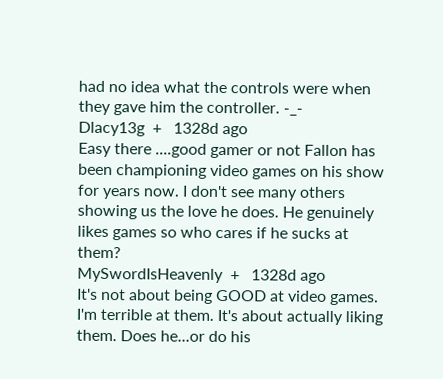had no idea what the controls were when they gave him the controller. -_-
Dlacy13g  +   1328d ago
Easy there ....good gamer or not Fallon has been championing video games on his show for years now. I don't see many others showing us the love he does. He genuinely likes games so who cares if he sucks at them?
MySwordIsHeavenly  +   1328d ago
It's not about being GOOD at video games. I'm terrible at them. It's about actually liking them. Does he...or do his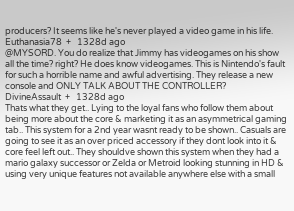producers? It seems like he's never played a video game in his life.
Euthanasia78  +   1328d ago
@MYSORD. You do realize that Jimmy has videogames on his show all the time? right? He does know videogames. This is Nintendo's fault for such a horrible name and awful advertising. They release a new console and ONLY TALK ABOUT THE CONTROLLER?
DivineAssault  +   1328d ago
Thats what they get.. Lying to the loyal fans who follow them about being more about the core & marketing it as an asymmetrical gaming tab.. This system for a 2nd year wasnt ready to be shown.. Casuals are going to see it as an over priced accessory if they dont look into it & core feel left out.. They shouldve shown this system when they had a mario galaxy successor or Zelda or Metroid looking stunning in HD & using very unique features not available anywhere else with a small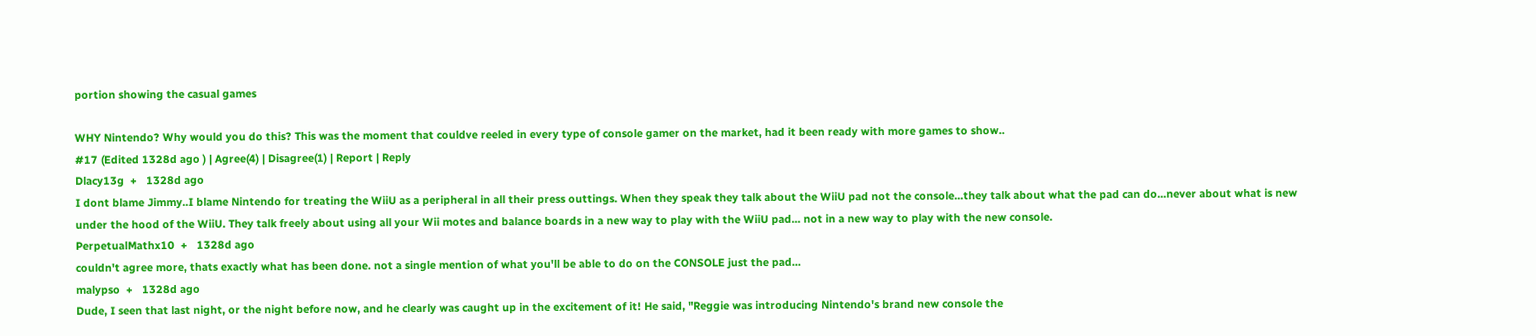portion showing the casual games

WHY Nintendo? Why would you do this? This was the moment that couldve reeled in every type of console gamer on the market, had it been ready with more games to show..
#17 (Edited 1328d ago ) | Agree(4) | Disagree(1) | Report | Reply
Dlacy13g  +   1328d ago
I dont blame Jimmy..I blame Nintendo for treating the WiiU as a peripheral in all their press outtings. When they speak they talk about the WiiU pad not the console...they talk about what the pad can do...never about what is new under the hood of the WiiU. They talk freely about using all your Wii motes and balance boards in a new way to play with the WiiU pad... not in a new way to play with the new console.
PerpetualMathx10  +   1328d ago
couldn't agree more, thats exactly what has been done. not a single mention of what you'll be able to do on the CONSOLE just the pad...
malypso  +   1328d ago
Dude, I seen that last night, or the night before now, and he clearly was caught up in the excitement of it! He said, "Reggie was introducing Nintendo's brand new console the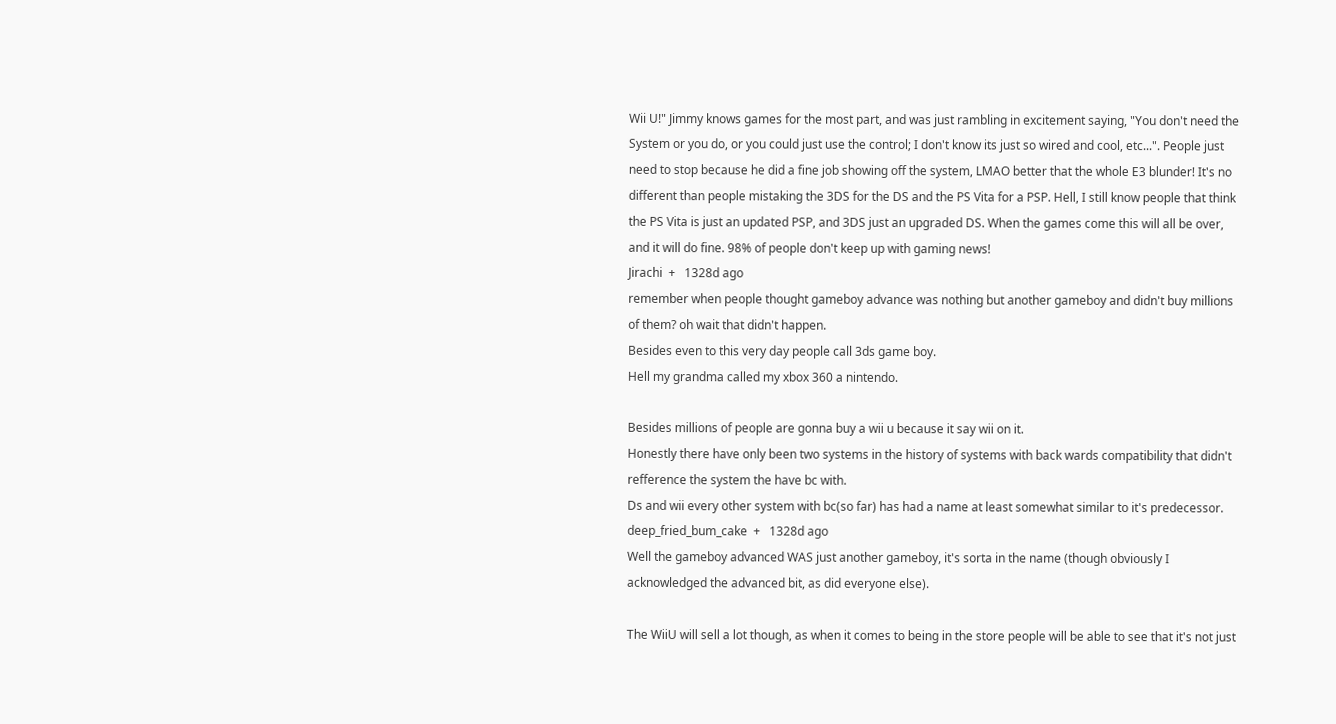Wii U!" Jimmy knows games for the most part, and was just rambling in excitement saying, "You don't need the System or you do, or you could just use the control; I don't know its just so wired and cool, etc...". People just need to stop because he did a fine job showing off the system, LMAO better that the whole E3 blunder! It's no different than people mistaking the 3DS for the DS and the PS Vita for a PSP. Hell, I still know people that think the PS Vita is just an updated PSP, and 3DS just an upgraded DS. When the games come this will all be over, and it will do fine. 98% of people don't keep up with gaming news!
Jirachi  +   1328d ago
remember when people thought gameboy advance was nothing but another gameboy and didn't buy millions of them? oh wait that didn't happen.
Besides even to this very day people call 3ds game boy.
Hell my grandma called my xbox 360 a nintendo.

Besides millions of people are gonna buy a wii u because it say wii on it.
Honestly there have only been two systems in the history of systems with back wards compatibility that didn't refference the system the have bc with.
Ds and wii every other system with bc(so far) has had a name at least somewhat similar to it's predecessor.
deep_fried_bum_cake  +   1328d ago
Well the gameboy advanced WAS just another gameboy, it's sorta in the name (though obviously I acknowledged the advanced bit, as did everyone else).

The WiiU will sell a lot though, as when it comes to being in the store people will be able to see that it's not just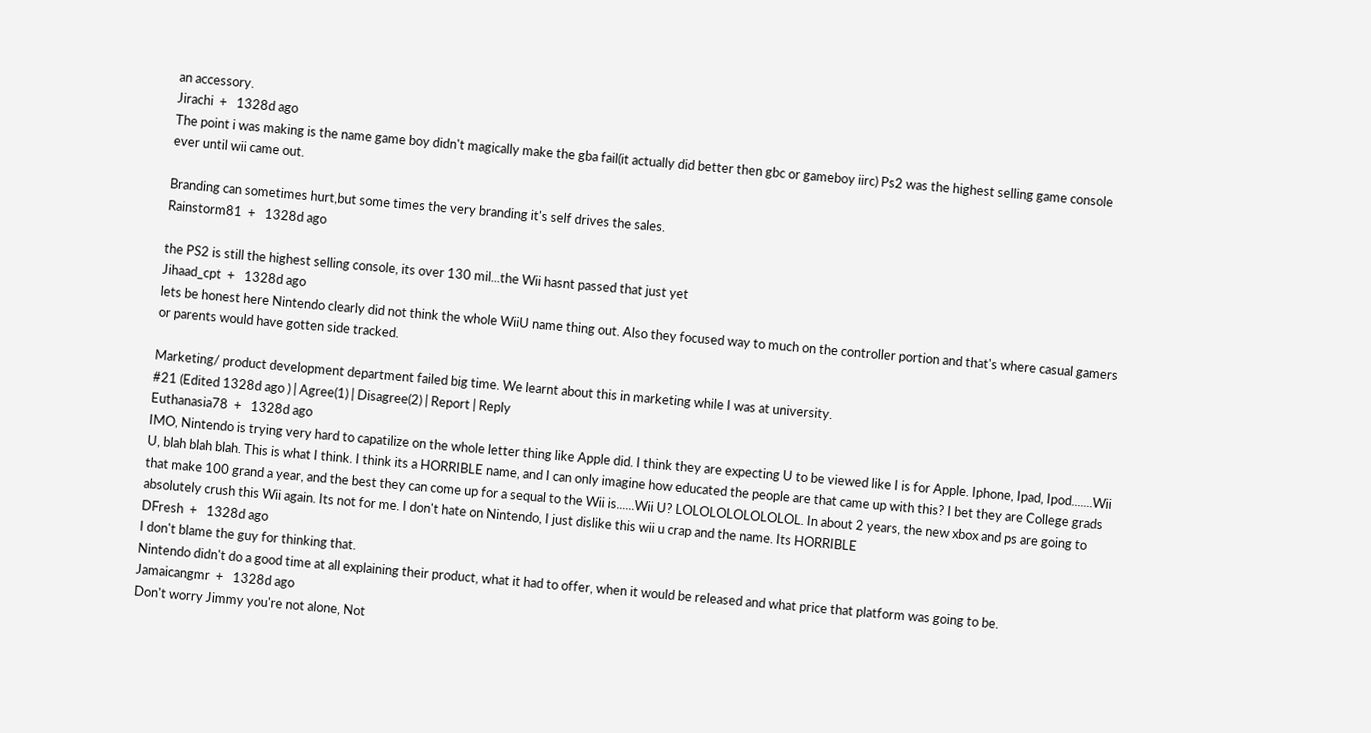an accessory.
Jirachi  +   1328d ago
The point i was making is the name game boy didn't magically make the gba fail(it actually did better then gbc or gameboy iirc) Ps2 was the highest selling game console ever until wii came out.

Branding can sometimes hurt,but some times the very branding it's self drives the sales.
Rainstorm81  +   1328d ago

the PS2 is still the highest selling console, its over 130 mil...the Wii hasnt passed that just yet
Jihaad_cpt  +   1328d ago
lets be honest here Nintendo clearly did not think the whole WiiU name thing out. Also they focused way to much on the controller portion and that's where casual gamers or parents would have gotten side tracked.

Marketing/ product development department failed big time. We learnt about this in marketing while I was at university.
#21 (Edited 1328d ago ) | Agree(1) | Disagree(2) | Report | Reply
Euthanasia78  +   1328d ago
IMO, Nintendo is trying very hard to capatilize on the whole letter thing like Apple did. I think they are expecting U to be viewed like I is for Apple. Iphone, Ipad, Ipod.......Wii U, blah blah blah. This is what I think. I think its a HORRIBLE name, and I can only imagine how educated the people are that came up with this? I bet they are College grads that make 100 grand a year, and the best they can come up for a sequal to the Wii is......Wii U? LOLOLOLOLOLOLOL. In about 2 years, the new xbox and ps are going to absolutely crush this Wii again. Its not for me. I don't hate on Nintendo, I just dislike this wii u crap and the name. Its HORRIBLE
DFresh  +   1328d ago
I don't blame the guy for thinking that.
Nintendo didn't do a good time at all explaining their product, what it had to offer, when it would be released and what price that platform was going to be.
Jamaicangmr  +   1328d ago
Don't worry Jimmy you're not alone, Not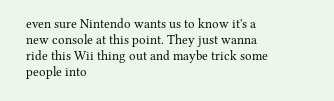even sure Nintendo wants us to know it's a new console at this point. They just wanna ride this Wii thing out and maybe trick some people into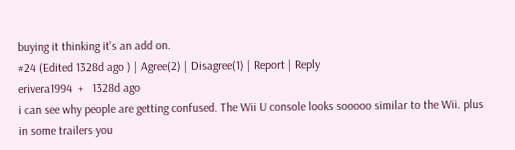buying it thinking it's an add on.
#24 (Edited 1328d ago ) | Agree(2) | Disagree(1) | Report | Reply
erivera1994  +   1328d ago
i can see why people are getting confused. The Wii U console looks sooooo similar to the Wii. plus in some trailers you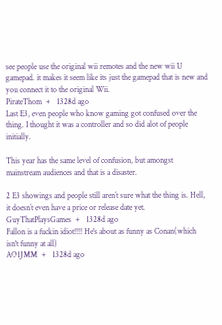see people use the original wii remotes and the new wii U gamepad. it makes it seem like its just the gamepad that is new and you connect it to the original Wii.
PirateThom  +   1328d ago
Last E3, even people who know gaming got confused over the thing. I thought it was a controller and so did alot of people initially.

This year has the same level of confusion, but amongst mainstream audiences and that is a disaster.

2 E3 showings and people still aren´t sure what the thing is. Hell, it doesn´t even have a price or release date yet.
GuyThatPlaysGames  +   1328d ago
Fallon is a fuckin idiot!!!! He's about as funny as Conan(which isn't funny at all)
AO1JMM  +   1328d ago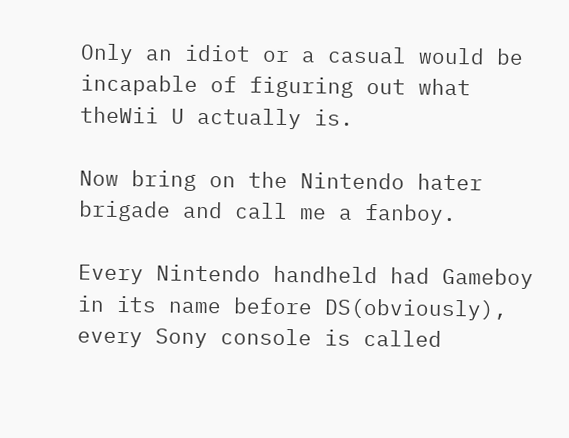Only an idiot or a casual would be incapable of figuring out what theWii U actually is.

Now bring on the Nintendo hater brigade and call me a fanboy.

Every Nintendo handheld had Gameboy in its name before DS(obviously), every Sony console is called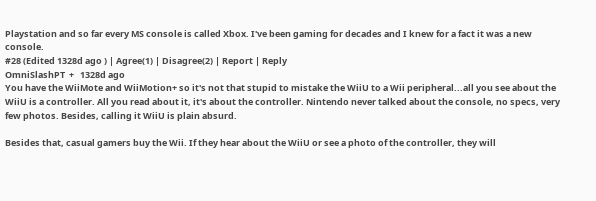Playstation and so far every MS console is called Xbox. I've been gaming for decades and I knew for a fact it was a new console.
#28 (Edited 1328d ago ) | Agree(1) | Disagree(2) | Report | Reply
OmniSlashPT  +   1328d ago
You have the WiiMote and WiiMotion+ so it's not that stupid to mistake the WiiU to a Wii peripheral...all you see about the WiiU is a controller. All you read about it, it's about the controller. Nintendo never talked about the console, no specs, very few photos. Besides, calling it WiiU is plain absurd.

Besides that, casual gamers buy the Wii. If they hear about the WiiU or see a photo of the controller, they will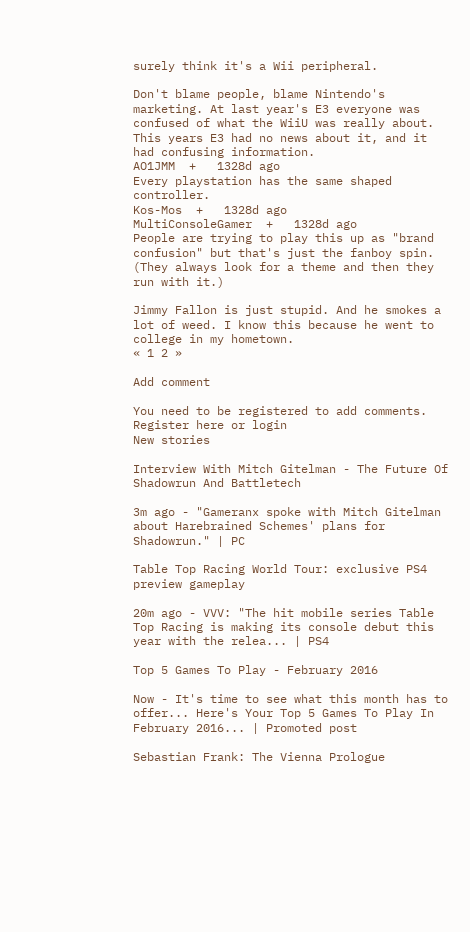surely think it's a Wii peripheral.

Don't blame people, blame Nintendo's marketing. At last year's E3 everyone was confused of what the WiiU was really about. This years E3 had no news about it, and it had confusing information.
AO1JMM  +   1328d ago
Every playstation has the same shaped controller.
Kos-Mos  +   1328d ago
MultiConsoleGamer  +   1328d ago
People are trying to play this up as "brand confusion" but that's just the fanboy spin. (They always look for a theme and then they run with it.)

Jimmy Fallon is just stupid. And he smokes a lot of weed. I know this because he went to college in my hometown.
« 1 2 »

Add comment

You need to be registered to add comments. Register here or login
New stories

Interview With Mitch Gitelman - The Future Of Shadowrun And Battletech

3m ago - "Gameranx spoke with Mitch Gitelman about Harebrained Schemes' plans for Shadowrun." | PC

Table Top Racing World Tour: exclusive PS4 preview gameplay

20m ago - VVV: "The hit mobile series Table Top Racing is making its console debut this year with the relea... | PS4

Top 5 Games To Play - February 2016

Now - It's time to see what this month has to offer... Here's Your Top 5 Games To Play In February 2016... | Promoted post

Sebastian Frank: The Vienna Prologue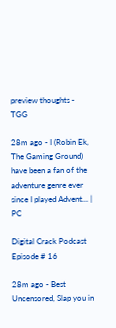preview thoughts - TGG

28m ago - I (Robin Ek, The Gaming Ground) have been a fan of the adventure genre ever since I played Advent... | PC

Digital Crack Podcast Episode # 16

28m ago - Best Uncensored, Slap you in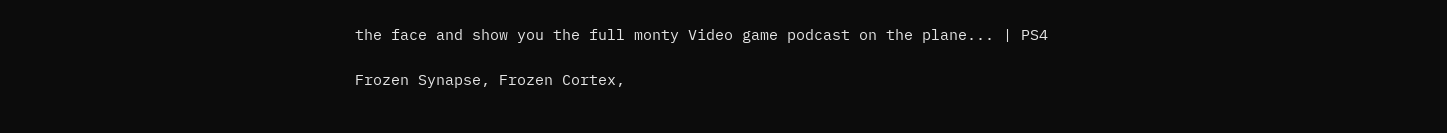the face and show you the full monty Video game podcast on the plane... | PS4

Frozen Synapse, Frozen Cortex,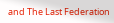and The Last Federation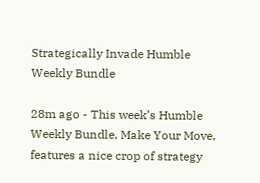Strategically Invade Humble Weekly Bundle

28m ago - This week’s Humble Weekly Bundle, Make Your Move, features a nice crop of strategy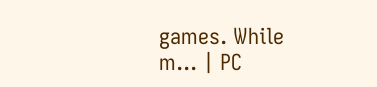games. While m... | PC